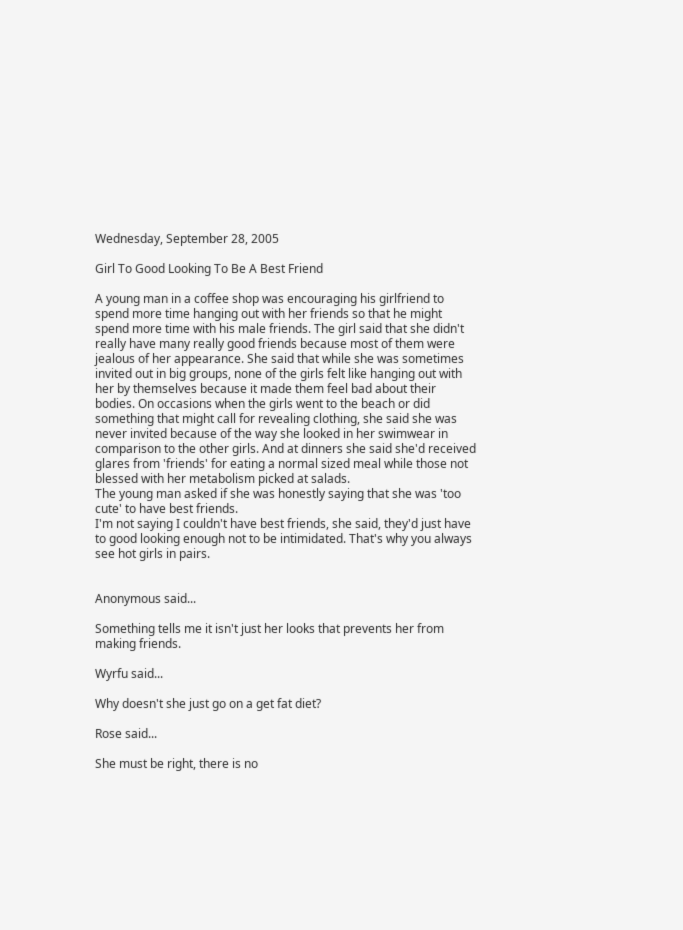Wednesday, September 28, 2005

Girl To Good Looking To Be A Best Friend

A young man in a coffee shop was encouraging his girlfriend to spend more time hanging out with her friends so that he might spend more time with his male friends. The girl said that she didn't really have many really good friends because most of them were jealous of her appearance. She said that while she was sometimes invited out in big groups, none of the girls felt like hanging out with her by themselves because it made them feel bad about their bodies. On occasions when the girls went to the beach or did something that might call for revealing clothing, she said she was never invited because of the way she looked in her swimwear in comparison to the other girls. And at dinners she said she'd received glares from 'friends' for eating a normal sized meal while those not blessed with her metabolism picked at salads.
The young man asked if she was honestly saying that she was 'too cute' to have best friends.
I'm not saying I couldn't have best friends, she said, they'd just have to good looking enough not to be intimidated. That's why you always see hot girls in pairs.


Anonymous said...

Something tells me it isn't just her looks that prevents her from making friends.

Wyrfu said...

Why doesn't she just go on a get fat diet?

Rose said...

She must be right, there is no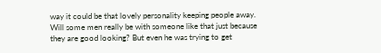way it could be that lovely personality keeping people away. Will some men really be with someone like that just because they are good looking? But even he was trying to get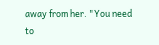away from her. "You need to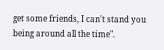get some friends, I can't stand you being around all the time".